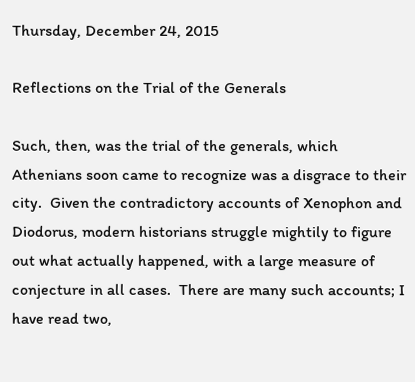Thursday, December 24, 2015

Reflections on the Trial of the Generals

Such, then, was the trial of the generals, which Athenians soon came to recognize was a disgrace to their city.  Given the contradictory accounts of Xenophon and Diodorus, modern historians struggle mightily to figure out what actually happened, with a large measure of conjecture in all cases.  There are many such accounts; I have read two,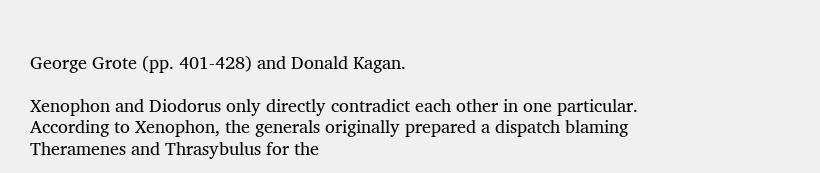George Grote (pp. 401-428) and Donald Kagan.

Xenophon and Diodorus only directly contradict each other in one particular.  According to Xenophon, the generals originally prepared a dispatch blaming Theramenes and Thrasybulus for the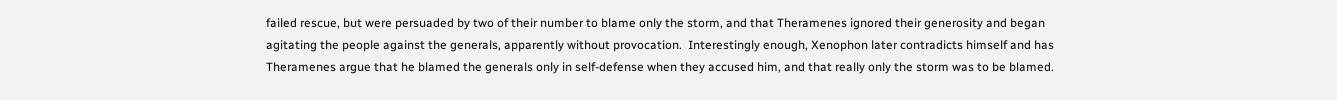failed rescue, but were persuaded by two of their number to blame only the storm, and that Theramenes ignored their generosity and began agitating the people against the generals, apparently without provocation.  Interestingly enough, Xenophon later contradicts himself and has Theramenes argue that he blamed the generals only in self-defense when they accused him, and that really only the storm was to be blamed.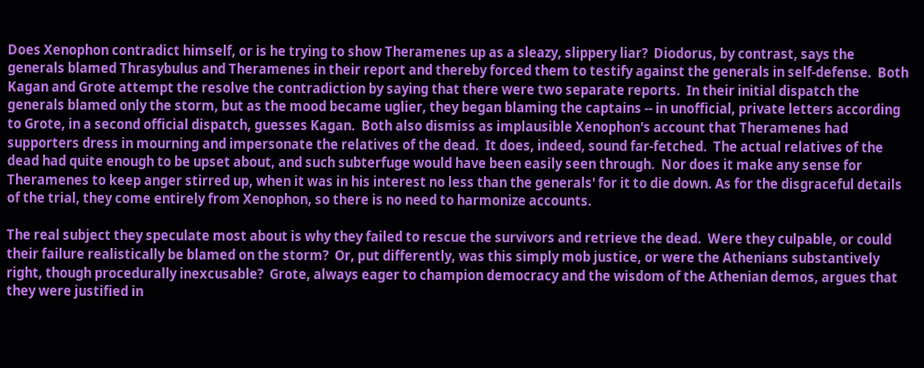Does Xenophon contradict himself, or is he trying to show Theramenes up as a sleazy, slippery liar?  Diodorus, by contrast, says the generals blamed Thrasybulus and Theramenes in their report and thereby forced them to testify against the generals in self-defense.  Both Kagan and Grote attempt the resolve the contradiction by saying that there were two separate reports.  In their initial dispatch the generals blamed only the storm, but as the mood became uglier, they began blaming the captains -- in unofficial, private letters according to Grote, in a second official dispatch, guesses Kagan.  Both also dismiss as implausible Xenophon's account that Theramenes had supporters dress in mourning and impersonate the relatives of the dead.  It does, indeed, sound far-fetched.  The actual relatives of the dead had quite enough to be upset about, and such subterfuge would have been easily seen through.  Nor does it make any sense for Theramenes to keep anger stirred up, when it was in his interest no less than the generals' for it to die down. As for the disgraceful details of the trial, they come entirely from Xenophon, so there is no need to harmonize accounts.

The real subject they speculate most about is why they failed to rescue the survivors and retrieve the dead.  Were they culpable, or could their failure realistically be blamed on the storm?  Or, put differently, was this simply mob justice, or were the Athenians substantively right, though procedurally inexcusable?  Grote, always eager to champion democracy and the wisdom of the Athenian demos, argues that they were justified in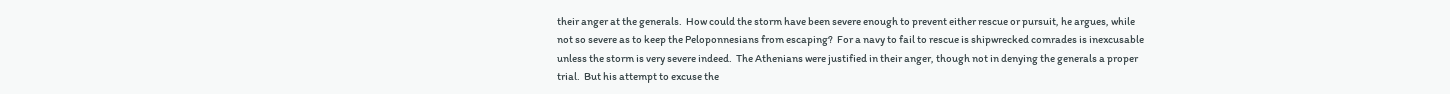their anger at the generals.  How could the storm have been severe enough to prevent either rescue or pursuit, he argues, while not so severe as to keep the Peloponnesians from escaping?  For a navy to fail to rescue is shipwrecked comrades is inexcusable unless the storm is very severe indeed.  The Athenians were justified in their anger, though not in denying the generals a proper trial.  But his attempt to excuse the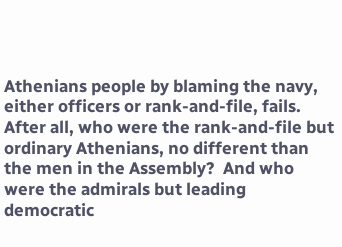Athenians people by blaming the navy, either officers or rank-and-file, fails.  After all, who were the rank-and-file but ordinary Athenians, no different than the men in the Assembly?  And who were the admirals but leading democratic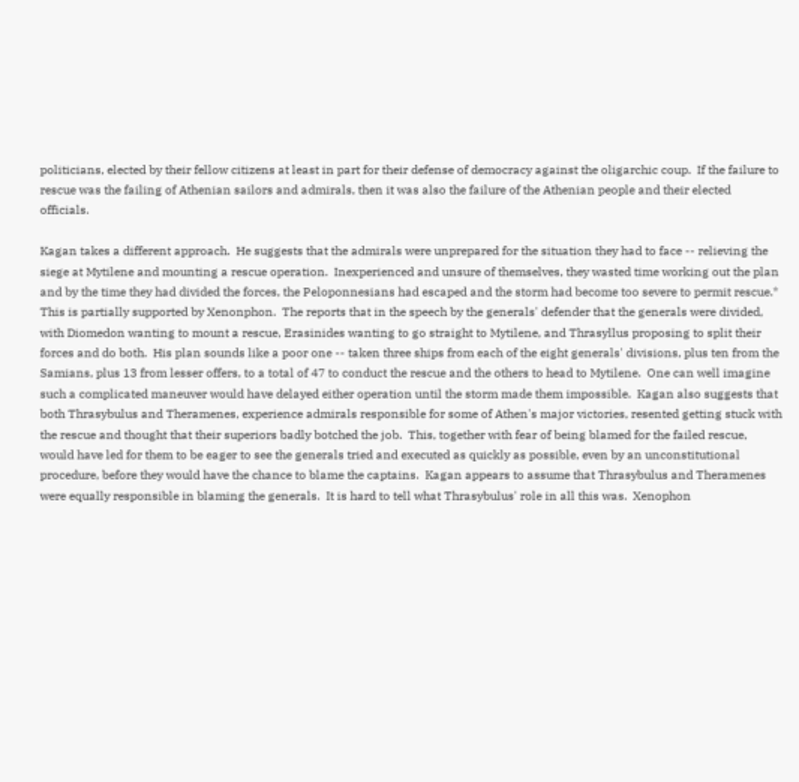politicians, elected by their fellow citizens at least in part for their defense of democracy against the oligarchic coup.  If the failure to rescue was the failing of Athenian sailors and admirals, then it was also the failure of the Athenian people and their elected officials.

Kagan takes a different approach.  He suggests that the admirals were unprepared for the situation they had to face -- relieving the siege at Mytilene and mounting a rescue operation.  Inexperienced and unsure of themselves, they wasted time working out the plan and by the time they had divided the forces, the Peloponnesians had escaped and the storm had become too severe to permit rescue.*  This is partially supported by Xenonphon.  The reports that in the speech by the generals' defender that the generals were divided, with Diomedon wanting to mount a rescue, Erasinides wanting to go straight to Mytilene, and Thrasyllus proposing to split their forces and do both.  His plan sounds like a poor one -- taken three ships from each of the eight generals' divisions, plus ten from the Samians, plus 13 from lesser offers, to a total of 47 to conduct the rescue and the others to head to Mytilene.  One can well imagine such a complicated maneuver would have delayed either operation until the storm made them impossible.  Kagan also suggests that both Thrasybulus and Theramenes, experience admirals responsible for some of Athen's major victories, resented getting stuck with the rescue and thought that their superiors badly botched the job.  This, together with fear of being blamed for the failed rescue, would have led for them to be eager to see the generals tried and executed as quickly as possible, even by an unconstitutional procedure, before they would have the chance to blame the captains.  Kagan appears to assume that Thrasybulus and Theramenes were equally responsible in blaming the generals.  It is hard to tell what Thrasybulus' role in all this was.  Xenophon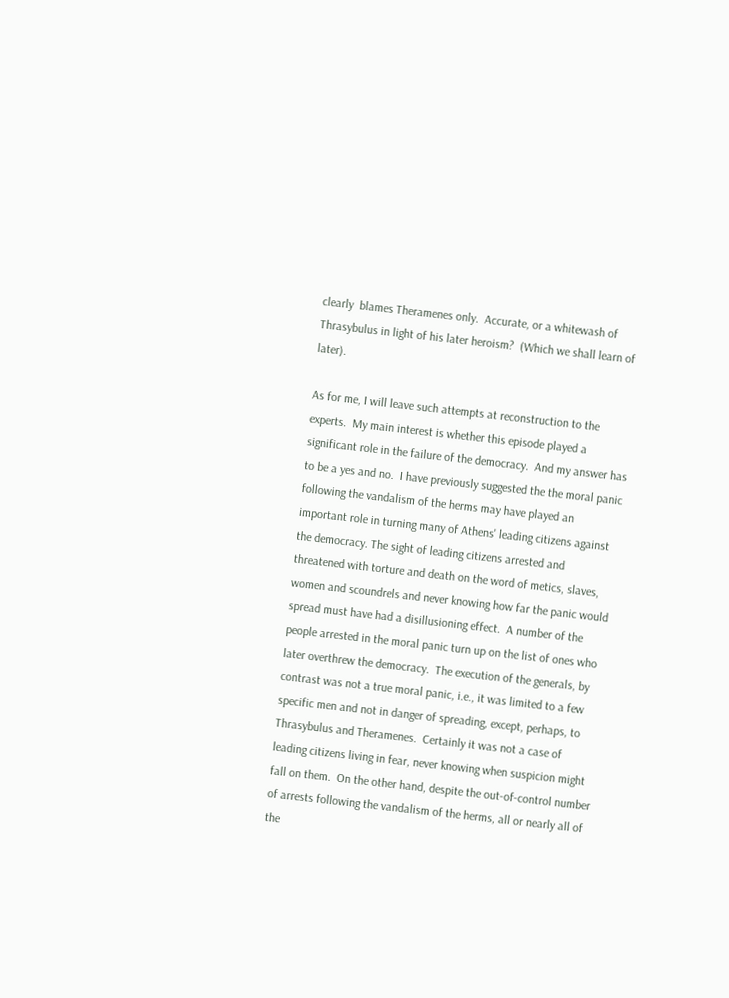clearly  blames Theramenes only.  Accurate, or a whitewash of Thrasybulus in light of his later heroism?  (Which we shall learn of later).

As for me, I will leave such attempts at reconstruction to the experts.  My main interest is whether this episode played a significant role in the failure of the democracy.  And my answer has to be a yes and no.  I have previously suggested the the moral panic following the vandalism of the herms may have played an important role in turning many of Athens' leading citizens against the democracy. The sight of leading citizens arrested and threatened with torture and death on the word of metics, slaves, women and scoundrels and never knowing how far the panic would spread must have had a disillusioning effect.  A number of the people arrested in the moral panic turn up on the list of ones who later overthrew the democracy.  The execution of the generals, by contrast was not a true moral panic, i.e., it was limited to a few specific men and not in danger of spreading, except, perhaps, to Thrasybulus and Theramenes.  Certainly it was not a case of leading citizens living in fear, never knowing when suspicion might fall on them.  On the other hand, despite the out-of-control number of arrests following the vandalism of the herms, all or nearly all of the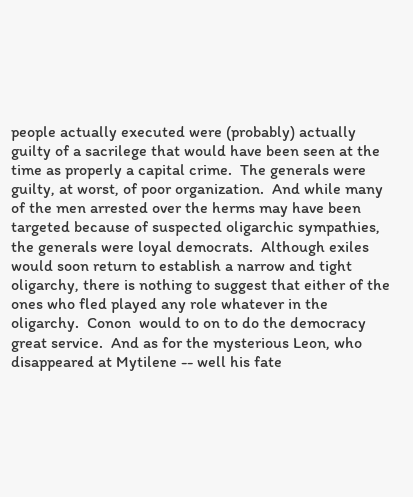people actually executed were (probably) actually guilty of a sacrilege that would have been seen at the time as properly a capital crime.  The generals were guilty, at worst, of poor organization.  And while many of the men arrested over the herms may have been targeted because of suspected oligarchic sympathies, the generals were loyal democrats.  Although exiles would soon return to establish a narrow and tight oligarchy, there is nothing to suggest that either of the ones who fled played any role whatever in the oligarchy.  Conon  would to on to do the democracy great service.  And as for the mysterious Leon, who disappeared at Mytilene -- well his fate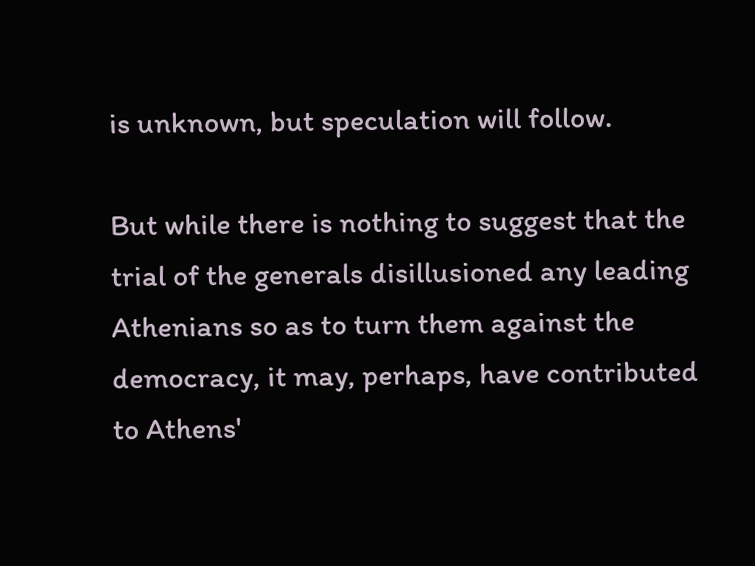is unknown, but speculation will follow.

But while there is nothing to suggest that the trial of the generals disillusioned any leading Athenians so as to turn them against the democracy, it may, perhaps, have contributed  to Athens'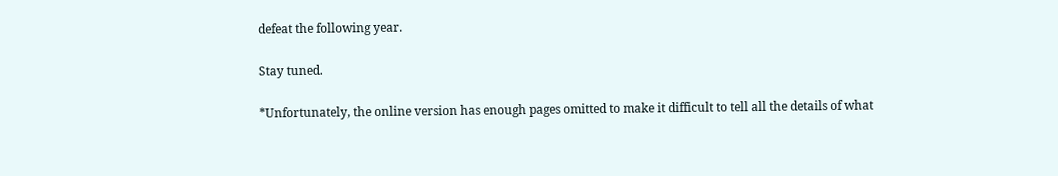defeat the following year.

Stay tuned.

*Unfortunately, the online version has enough pages omitted to make it difficult to tell all the details of what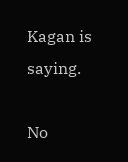Kagan is saying.

No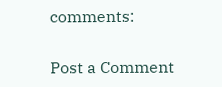comments:

Post a Comment